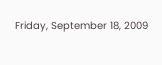Friday, September 18, 2009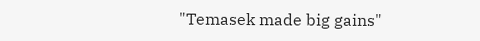"Temasek made big gains"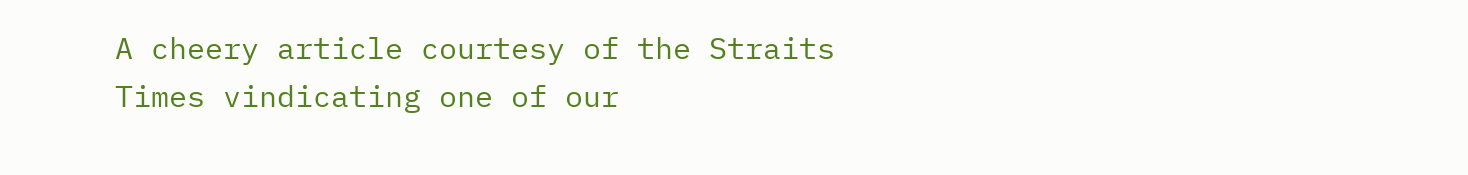A cheery article courtesy of the Straits Times vindicating one of our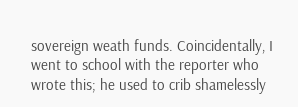sovereign weath funds. Coincidentally, I went to school with the reporter who wrote this; he used to crib shamelessly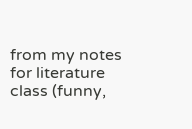from my notes for literature class (funny,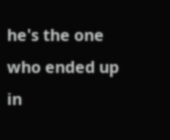he's the one who ended up in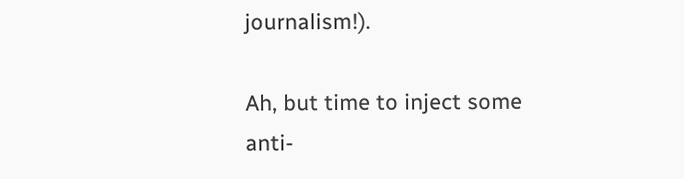journalism!).

Ah, but time to inject some anti-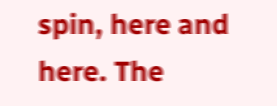spin, here and here. The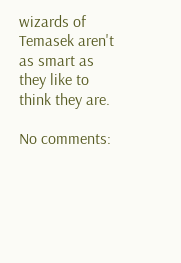wizards of Temasek aren't as smart as they like to think they are.

No comments: